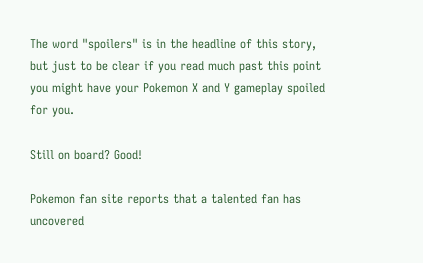The word "spoilers" is in the headline of this story, but just to be clear if you read much past this point you might have your Pokemon X and Y gameplay spoiled for you.

Still on board? Good!

Pokemon fan site reports that a talented fan has uncovered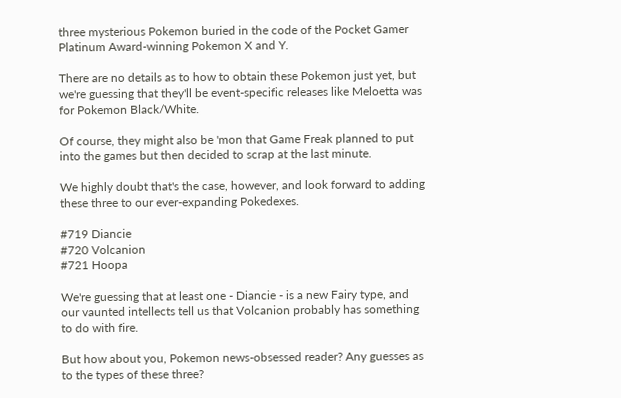three mysterious Pokemon buried in the code of the Pocket Gamer Platinum Award-winning Pokemon X and Y.

There are no details as to how to obtain these Pokemon just yet, but we're guessing that they'll be event-specific releases like Meloetta was for Pokemon Black/White.

Of course, they might also be 'mon that Game Freak planned to put into the games but then decided to scrap at the last minute.

We highly doubt that's the case, however, and look forward to adding these three to our ever-expanding Pokedexes.

#719 Diancie
#720 Volcanion
#721 Hoopa

We're guessing that at least one - Diancie - is a new Fairy type, and our vaunted intellects tell us that Volcanion probably has something to do with fire.

But how about you, Pokemon news-obsessed reader? Any guesses as to the types of these three?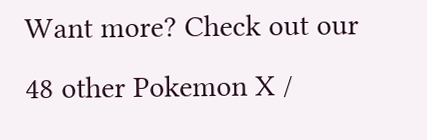Want more? Check out our 48 other Pokemon X /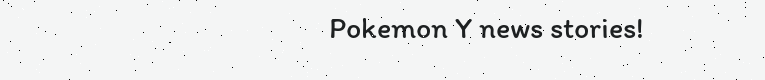Pokemon Y news stories!